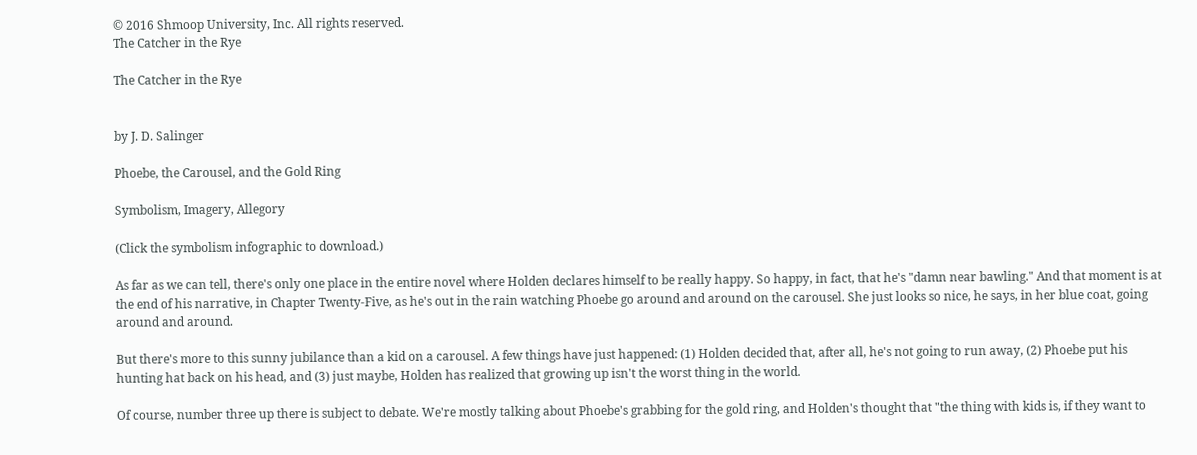© 2016 Shmoop University, Inc. All rights reserved.
The Catcher in the Rye

The Catcher in the Rye


by J. D. Salinger

Phoebe, the Carousel, and the Gold Ring

Symbolism, Imagery, Allegory

(Click the symbolism infographic to download.)

As far as we can tell, there's only one place in the entire novel where Holden declares himself to be really happy. So happy, in fact, that he's "damn near bawling." And that moment is at the end of his narrative, in Chapter Twenty-Five, as he's out in the rain watching Phoebe go around and around on the carousel. She just looks so nice, he says, in her blue coat, going around and around.

But there's more to this sunny jubilance than a kid on a carousel. A few things have just happened: (1) Holden decided that, after all, he's not going to run away, (2) Phoebe put his hunting hat back on his head, and (3) just maybe, Holden has realized that growing up isn't the worst thing in the world.

Of course, number three up there is subject to debate. We're mostly talking about Phoebe's grabbing for the gold ring, and Holden's thought that "the thing with kids is, if they want to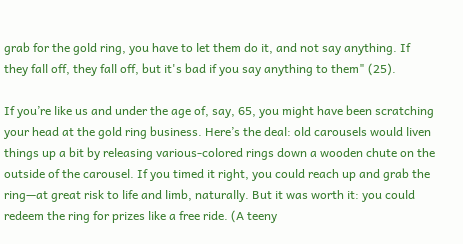grab for the gold ring, you have to let them do it, and not say anything. If they fall off, they fall off, but it's bad if you say anything to them" (25).

If you’re like us and under the age of, say, 65, you might have been scratching your head at the gold ring business. Here’s the deal: old carousels would liven things up a bit by releasing various-colored rings down a wooden chute on the outside of the carousel. If you timed it right, you could reach up and grab the ring—at great risk to life and limb, naturally. But it was worth it: you could redeem the ring for prizes like a free ride. (A teeny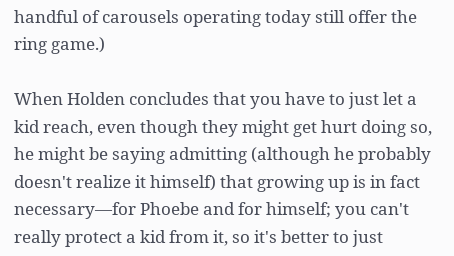handful of carousels operating today still offer the ring game.)

When Holden concludes that you have to just let a kid reach, even though they might get hurt doing so, he might be saying admitting (although he probably doesn't realize it himself) that growing up is in fact necessary—for Phoebe and for himself; you can't really protect a kid from it, so it's better to just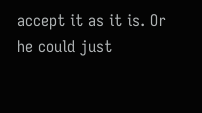accept it as it is. Or he could just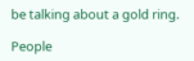be talking about a gold ring.

People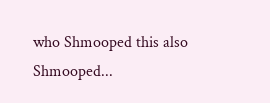who Shmooped this also Shmooped...